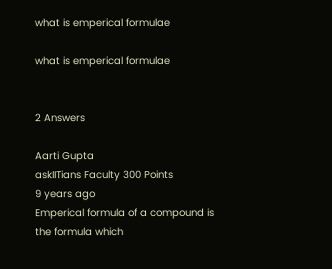what is emperical formulae

what is emperical formulae


2 Answers

Aarti Gupta
askIITians Faculty 300 Points
9 years ago
Emperical formula of a compound is the formula which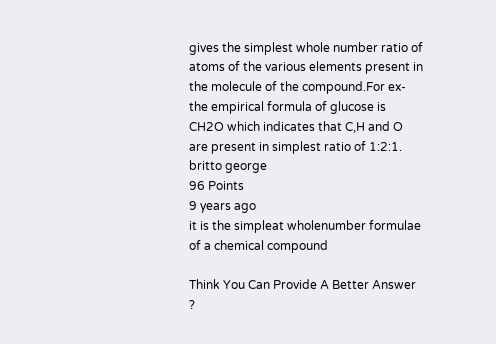gives the simplest whole number ratio of atoms of the various elements present in the molecule of the compound.For ex- the empirical formula of glucose is CH2O which indicates that C,H and O are present in simplest ratio of 1:2:1.
britto george
96 Points
9 years ago
it is the simpleat wholenumber formulae of a chemical compound

Think You Can Provide A Better Answer ?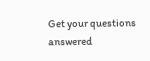Get your questions answered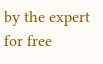by the expert for free